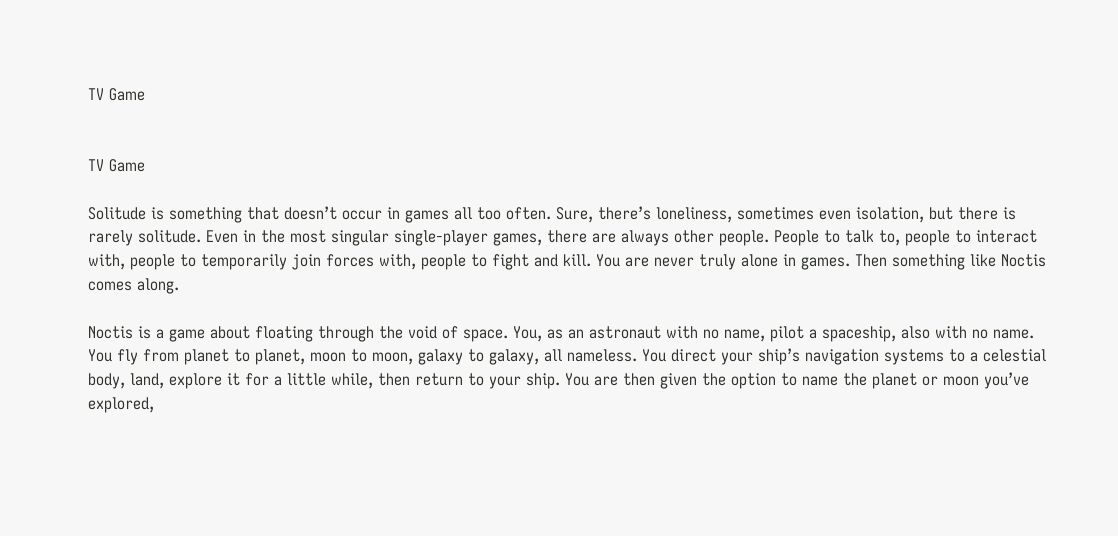TV Game


TV Game

Solitude is something that doesn’t occur in games all too often. Sure, there’s loneliness, sometimes even isolation, but there is rarely solitude. Even in the most singular single-player games, there are always other people. People to talk to, people to interact with, people to temporarily join forces with, people to fight and kill. You are never truly alone in games. Then something like Noctis comes along.

Noctis is a game about floating through the void of space. You, as an astronaut with no name, pilot a spaceship, also with no name. You fly from planet to planet, moon to moon, galaxy to galaxy, all nameless. You direct your ship’s navigation systems to a celestial body, land, explore it for a little while, then return to your ship. You are then given the option to name the planet or moon you’ve explored,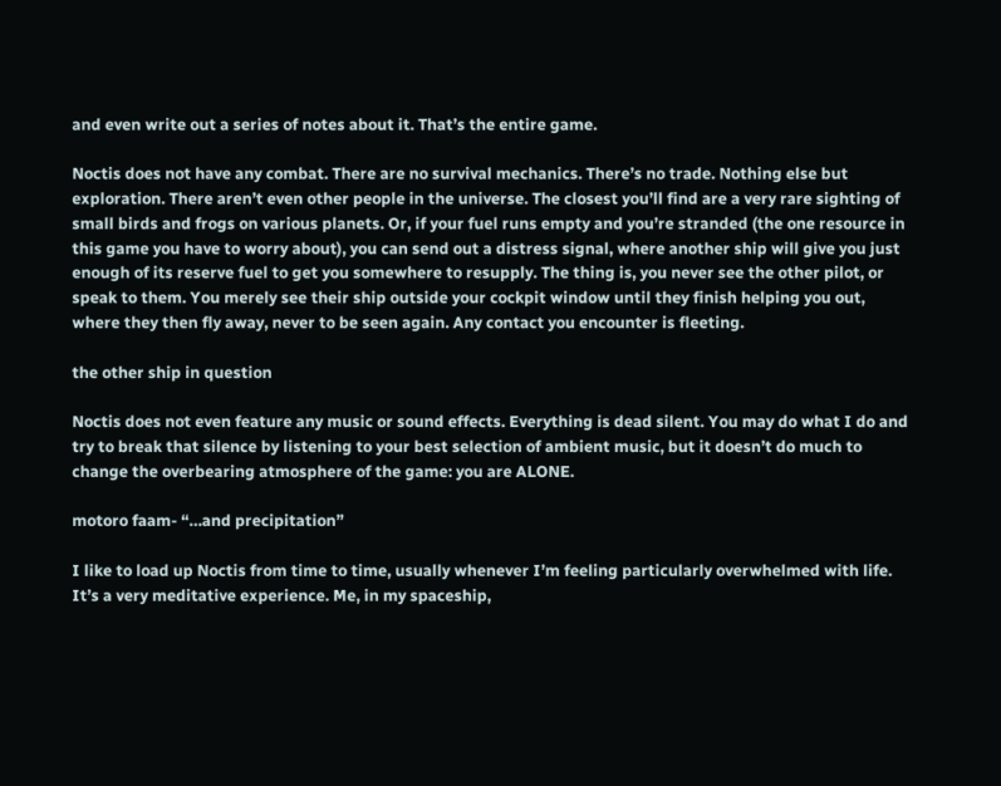and even write out a series of notes about it. That’s the entire game.

Noctis does not have any combat. There are no survival mechanics. There’s no trade. Nothing else but exploration. There aren’t even other people in the universe. The closest you’ll find are a very rare sighting of small birds and frogs on various planets. Or, if your fuel runs empty and you’re stranded (the one resource in this game you have to worry about), you can send out a distress signal, where another ship will give you just enough of its reserve fuel to get you somewhere to resupply. The thing is, you never see the other pilot, or speak to them. You merely see their ship outside your cockpit window until they finish helping you out, where they then fly away, never to be seen again. Any contact you encounter is fleeting.

the other ship in question

Noctis does not even feature any music or sound effects. Everything is dead silent. You may do what I do and try to break that silence by listening to your best selection of ambient music, but it doesn’t do much to change the overbearing atmosphere of the game: you are ALONE.

motoro faam- “…and precipitation”

I like to load up Noctis from time to time, usually whenever I’m feeling particularly overwhelmed with life. It’s a very meditative experience. Me, in my spaceship,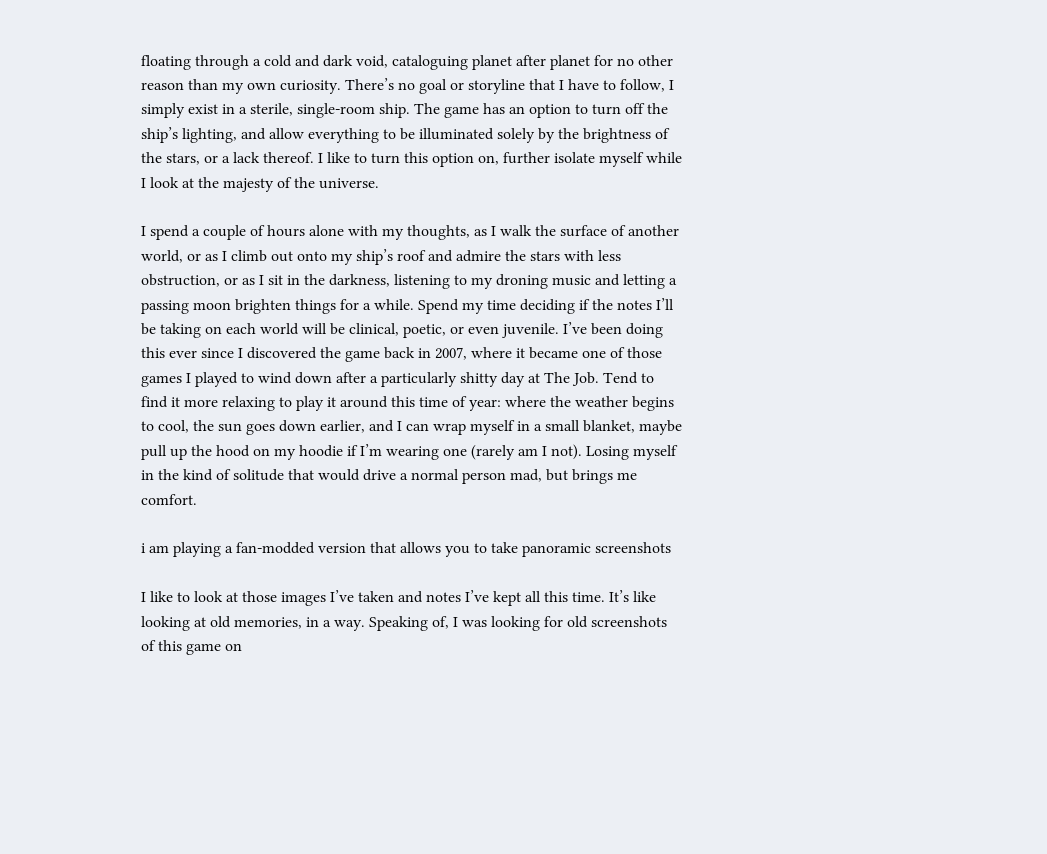floating through a cold and dark void, cataloguing planet after planet for no other reason than my own curiosity. There’s no goal or storyline that I have to follow, I simply exist in a sterile, single-room ship. The game has an option to turn off the ship’s lighting, and allow everything to be illuminated solely by the brightness of the stars, or a lack thereof. I like to turn this option on, further isolate myself while I look at the majesty of the universe.

I spend a couple of hours alone with my thoughts, as I walk the surface of another world, or as I climb out onto my ship’s roof and admire the stars with less obstruction, or as I sit in the darkness, listening to my droning music and letting a passing moon brighten things for a while. Spend my time deciding if the notes I’ll be taking on each world will be clinical, poetic, or even juvenile. I’ve been doing this ever since I discovered the game back in 2007, where it became one of those games I played to wind down after a particularly shitty day at The Job. Tend to find it more relaxing to play it around this time of year: where the weather begins to cool, the sun goes down earlier, and I can wrap myself in a small blanket, maybe pull up the hood on my hoodie if I’m wearing one (rarely am I not). Losing myself in the kind of solitude that would drive a normal person mad, but brings me comfort.

i am playing a fan-modded version that allows you to take panoramic screenshots

I like to look at those images I’ve taken and notes I’ve kept all this time. It’s like looking at old memories, in a way. Speaking of, I was looking for old screenshots of this game on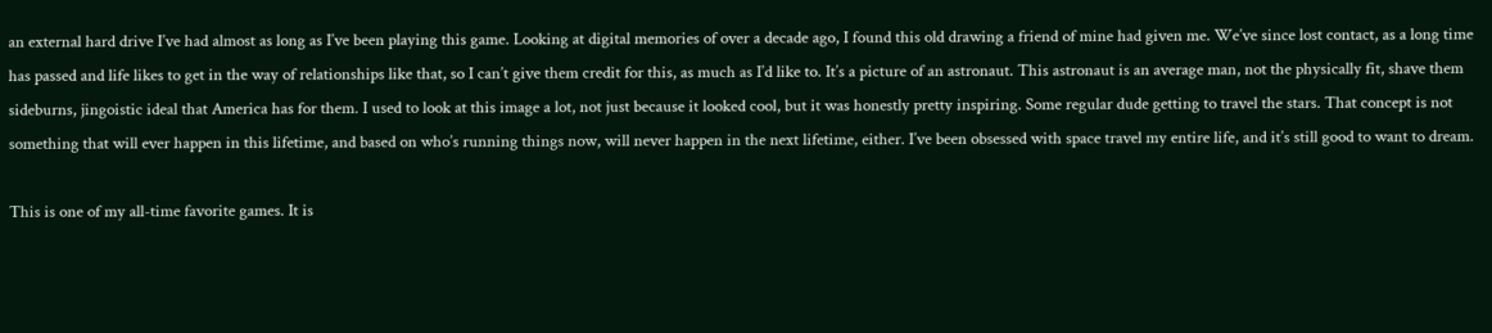an external hard drive I’ve had almost as long as I’ve been playing this game. Looking at digital memories of over a decade ago, I found this old drawing a friend of mine had given me. We’ve since lost contact, as a long time has passed and life likes to get in the way of relationships like that, so I can’t give them credit for this, as much as I’d like to. It’s a picture of an astronaut. This astronaut is an average man, not the physically fit, shave them sideburns, jingoistic ideal that America has for them. I used to look at this image a lot, not just because it looked cool, but it was honestly pretty inspiring. Some regular dude getting to travel the stars. That concept is not something that will ever happen in this lifetime, and based on who’s running things now, will never happen in the next lifetime, either. I’ve been obsessed with space travel my entire life, and it’s still good to want to dream.

This is one of my all-time favorite games. It is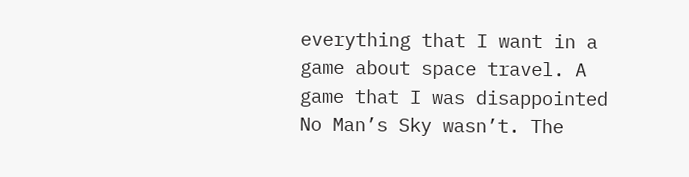everything that I want in a game about space travel. A game that I was disappointed No Man’s Sky wasn’t. The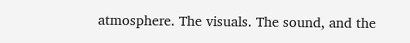atmosphere. The visuals. The sound, and the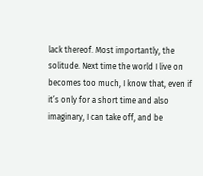lack thereof. Most importantly, the solitude. Next time the world I live on becomes too much, I know that, even if it’s only for a short time and also imaginary, I can take off, and be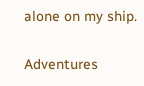alone on my ship.

Adventures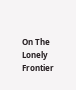On The Lonely Frontier